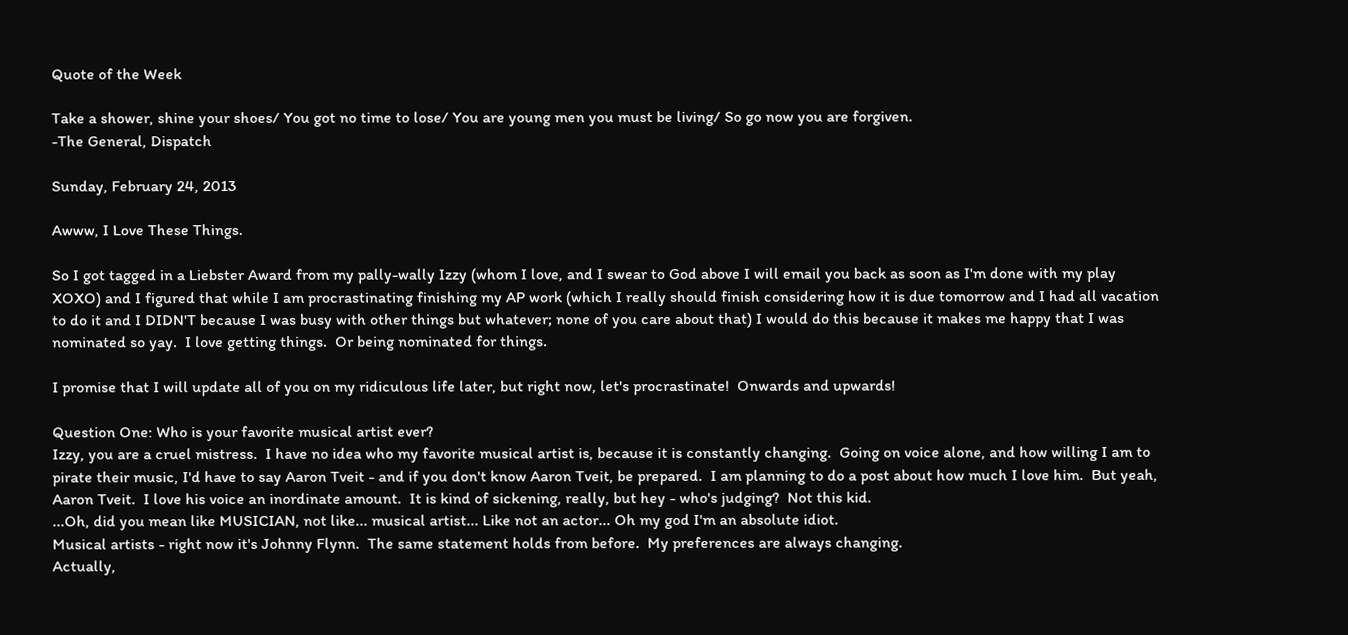Quote of the Week

Take a shower, shine your shoes/ You got no time to lose/ You are young men you must be living/ So go now you are forgiven.
-The General, Dispatch

Sunday, February 24, 2013

Awww, I Love These Things.

So I got tagged in a Liebster Award from my pally-wally Izzy (whom I love, and I swear to God above I will email you back as soon as I'm done with my play XOXO) and I figured that while I am procrastinating finishing my AP work (which I really should finish considering how it is due tomorrow and I had all vacation to do it and I DIDN'T because I was busy with other things but whatever; none of you care about that) I would do this because it makes me happy that I was nominated so yay.  I love getting things.  Or being nominated for things.

I promise that I will update all of you on my ridiculous life later, but right now, let's procrastinate!  Onwards and upwards!

Question One: Who is your favorite musical artist ever?
Izzy, you are a cruel mistress.  I have no idea who my favorite musical artist is, because it is constantly changing.  Going on voice alone, and how willing I am to pirate their music, I'd have to say Aaron Tveit - and if you don't know Aaron Tveit, be prepared.  I am planning to do a post about how much I love him.  But yeah, Aaron Tveit.  I love his voice an inordinate amount.  It is kind of sickening, really, but hey - who's judging?  Not this kid.
...Oh, did you mean like MUSICIAN, not like... musical artist... Like not an actor... Oh my god I'm an absolute idiot.
Musical artists - right now it's Johnny Flynn.  The same statement holds from before.  My preferences are always changing.
Actually,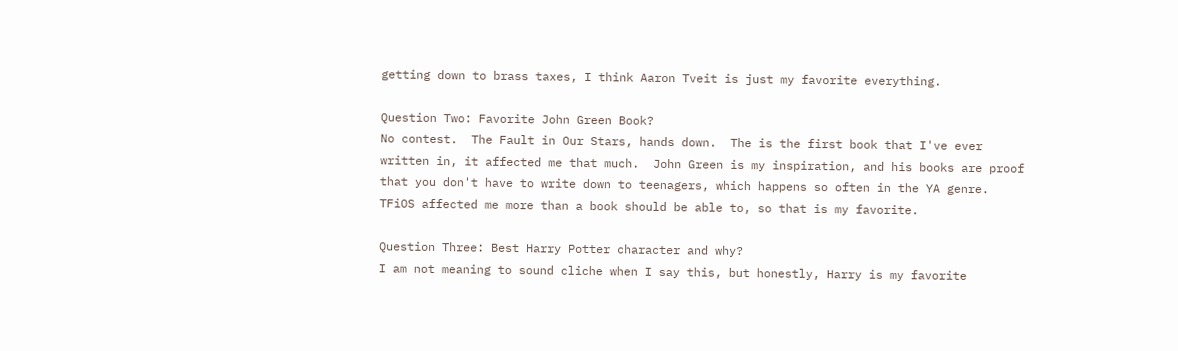getting down to brass taxes, I think Aaron Tveit is just my favorite everything.

Question Two: Favorite John Green Book?
No contest.  The Fault in Our Stars, hands down.  The is the first book that I've ever written in, it affected me that much.  John Green is my inspiration, and his books are proof that you don't have to write down to teenagers, which happens so often in the YA genre.  TFiOS affected me more than a book should be able to, so that is my favorite.

Question Three: Best Harry Potter character and why?
I am not meaning to sound cliche when I say this, but honestly, Harry is my favorite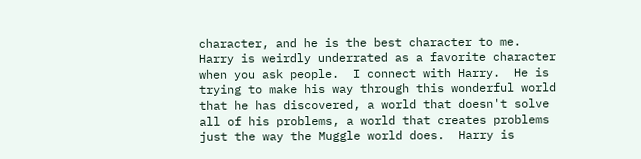character, and he is the best character to me.  Harry is weirdly underrated as a favorite character when you ask people.  I connect with Harry.  He is trying to make his way through this wonderful world that he has discovered, a world that doesn't solve all of his problems, a world that creates problems just the way the Muggle world does.  Harry is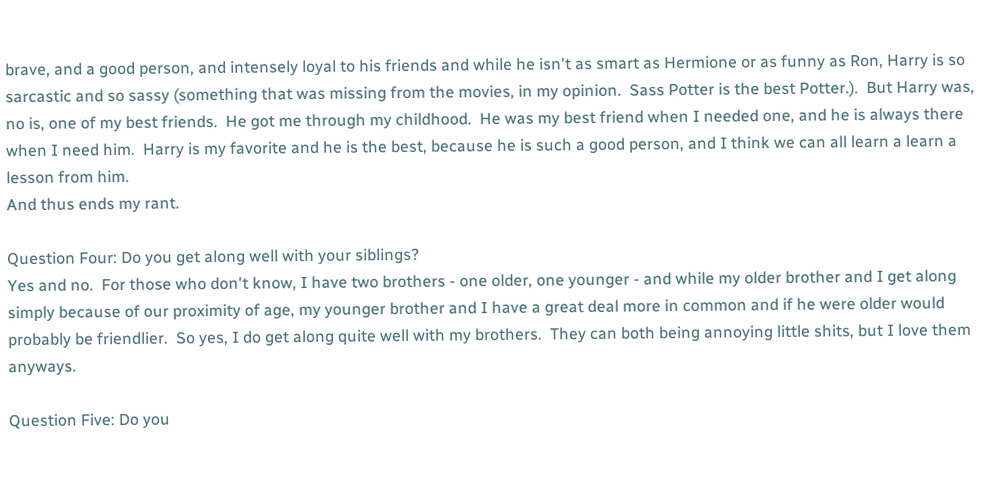brave, and a good person, and intensely loyal to his friends and while he isn't as smart as Hermione or as funny as Ron, Harry is so sarcastic and so sassy (something that was missing from the movies, in my opinion.  Sass Potter is the best Potter.).  But Harry was, no is, one of my best friends.  He got me through my childhood.  He was my best friend when I needed one, and he is always there when I need him.  Harry is my favorite and he is the best, because he is such a good person, and I think we can all learn a learn a lesson from him.
And thus ends my rant.

Question Four: Do you get along well with your siblings?
Yes and no.  For those who don't know, I have two brothers - one older, one younger - and while my older brother and I get along simply because of our proximity of age, my younger brother and I have a great deal more in common and if he were older would probably be friendlier.  So yes, I do get along quite well with my brothers.  They can both being annoying little shits, but I love them anyways.

Question Five: Do you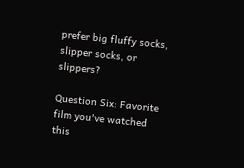prefer big fluffy socks, slipper socks, or slippers?

Question Six: Favorite film you've watched this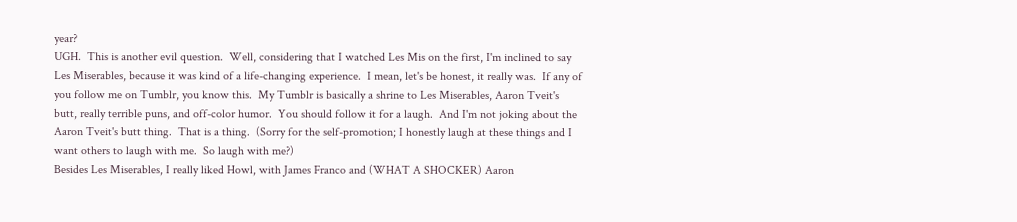year?
UGH.  This is another evil question.  Well, considering that I watched Les Mis on the first, I'm inclined to say Les Miserables, because it was kind of a life-changing experience.  I mean, let's be honest, it really was.  If any of you follow me on Tumblr, you know this.  My Tumblr is basically a shrine to Les Miserables, Aaron Tveit's butt, really terrible puns, and off-color humor.  You should follow it for a laugh.  And I'm not joking about the Aaron Tveit's butt thing.  That is a thing.  (Sorry for the self-promotion; I honestly laugh at these things and I want others to laugh with me.  So laugh with me?)
Besides Les Miserables, I really liked Howl, with James Franco and (WHAT A SHOCKER) Aaron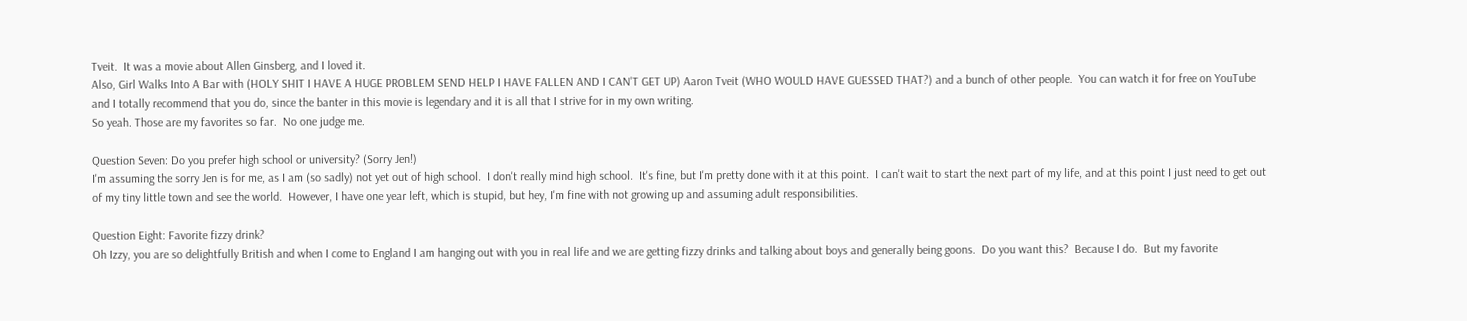Tveit.  It was a movie about Allen Ginsberg, and I loved it.
Also, Girl Walks Into A Bar with (HOLY SHIT I HAVE A HUGE PROBLEM SEND HELP I HAVE FALLEN AND I CAN'T GET UP) Aaron Tveit (WHO WOULD HAVE GUESSED THAT?) and a bunch of other people.  You can watch it for free on YouTube and I totally recommend that you do, since the banter in this movie is legendary and it is all that I strive for in my own writing.
So yeah. Those are my favorites so far.  No one judge me.

Question Seven: Do you prefer high school or university? (Sorry Jen!)
I'm assuming the sorry Jen is for me, as I am (so sadly) not yet out of high school.  I don't really mind high school.  It's fine, but I'm pretty done with it at this point.  I can't wait to start the next part of my life, and at this point I just need to get out of my tiny little town and see the world.  However, I have one year left, which is stupid, but hey, I'm fine with not growing up and assuming adult responsibilities.

Question Eight: Favorite fizzy drink?
Oh Izzy, you are so delightfully British and when I come to England I am hanging out with you in real life and we are getting fizzy drinks and talking about boys and generally being goons.  Do you want this?  Because I do.  But my favorite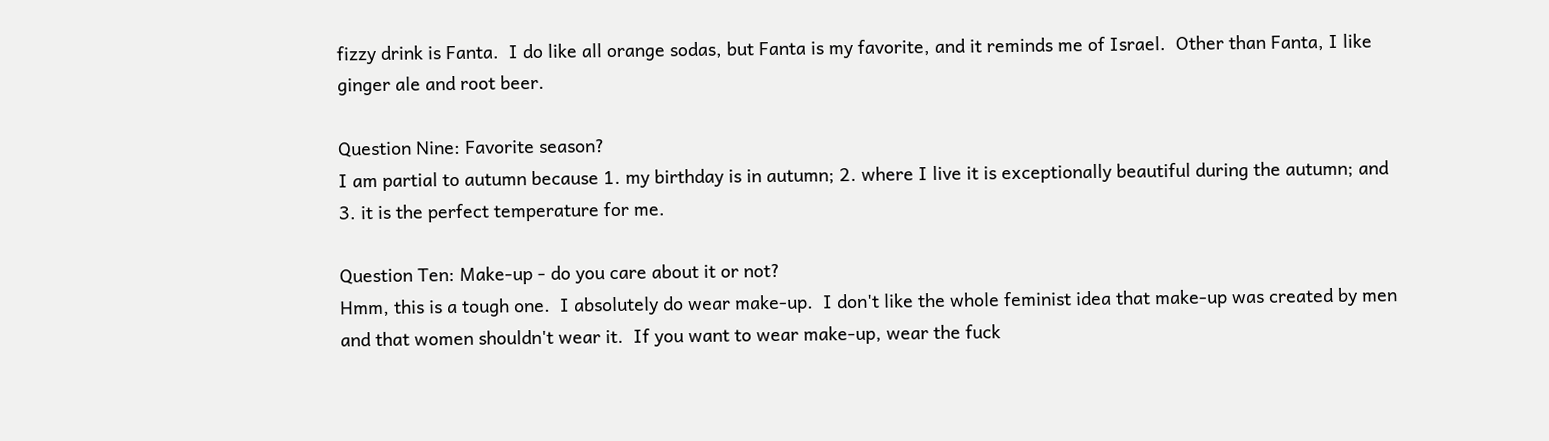fizzy drink is Fanta.  I do like all orange sodas, but Fanta is my favorite, and it reminds me of Israel.  Other than Fanta, I like ginger ale and root beer.

Question Nine: Favorite season?
I am partial to autumn because 1. my birthday is in autumn; 2. where I live it is exceptionally beautiful during the autumn; and 3. it is the perfect temperature for me.

Question Ten: Make-up - do you care about it or not?
Hmm, this is a tough one.  I absolutely do wear make-up.  I don't like the whole feminist idea that make-up was created by men and that women shouldn't wear it.  If you want to wear make-up, wear the fuck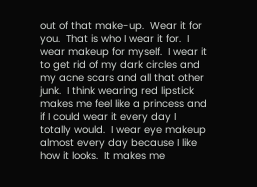out of that make-up.  Wear it for you.  That is who I wear it for.  I wear makeup for myself.  I wear it to get rid of my dark circles and my acne scars and all that other junk.  I think wearing red lipstick makes me feel like a princess and if I could wear it every day I totally would.  I wear eye makeup almost every day because I like how it looks.  It makes me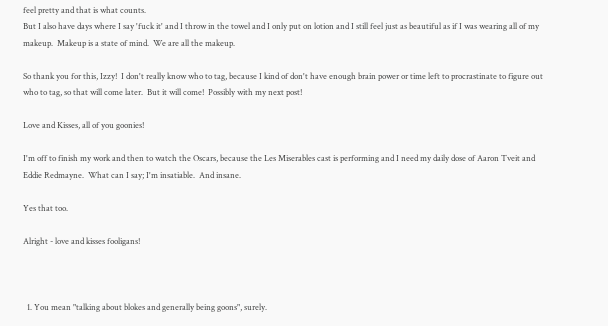feel pretty and that is what counts.
But I also have days where I say 'fuck it' and I throw in the towel and I only put on lotion and I still feel just as beautiful as if I was wearing all of my makeup.  Makeup is a state of mind.  We are all the makeup.

So thank you for this, Izzy!  I don't really know who to tag, because I kind of don't have enough brain power or time left to procrastinate to figure out who to tag, so that will come later.  But it will come!  Possibly with my next post!

Love and Kisses, all of you goonies!

I'm off to finish my work and then to watch the Oscars, because the Les Miserables cast is performing and I need my daily dose of Aaron Tveit and Eddie Redmayne.  What can I say; I'm insatiable.  And insane.

Yes that too.

Alright - love and kisses fooligans!



  1. You mean "talking about blokes and generally being goons", surely.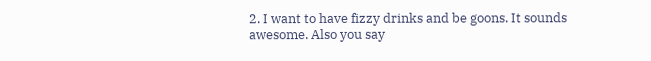2. I want to have fizzy drinks and be goons. It sounds awesome. Also you say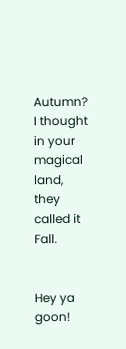Autumn? I thought in your magical land, they called it Fall.


Hey ya goon!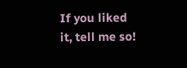If you liked it, tell me so!